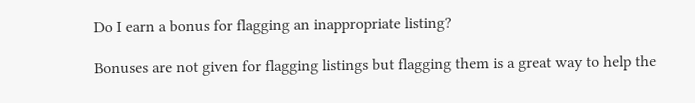Do I earn a bonus for flagging an inappropriate listing?

Bonuses are not given for flagging listings but flagging them is a great way to help the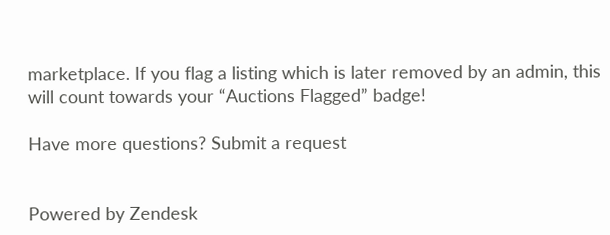marketplace. If you flag a listing which is later removed by an admin, this will count towards your “Auctions Flagged” badge!

Have more questions? Submit a request


Powered by Zendesk